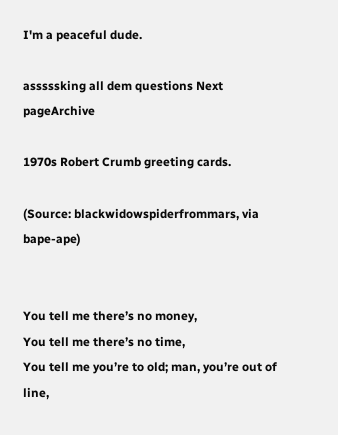I'm a peaceful dude.

asssssking all dem questions Next pageArchive

1970s Robert Crumb greeting cards.

(Source: blackwidowspiderfrommars, via bape-ape)


You tell me there’s no money,
You tell me there’s no time,
You tell me you’re to old; man, you’re out of line,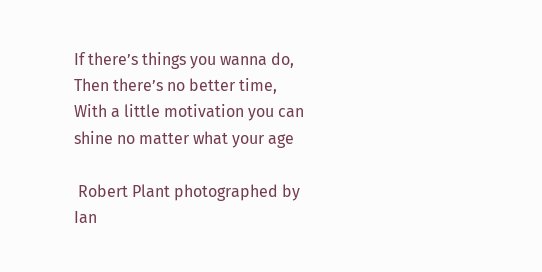If there’s things you wanna do,
Then there’s no better time,
With a little motivation you can shine no matter what your age

 Robert Plant photographed by Ian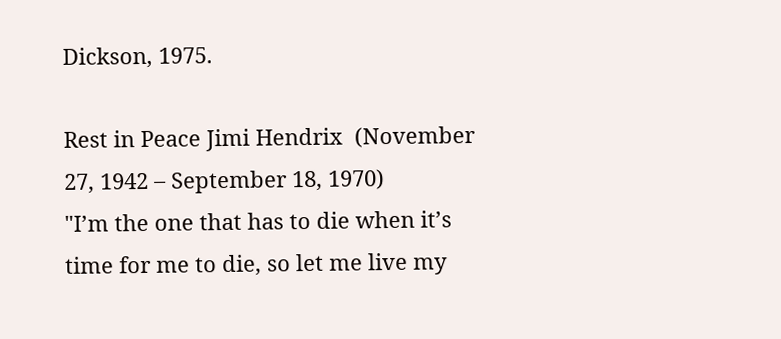Dickson, 1975.

Rest in Peace Jimi Hendrix  (November 27, 1942 – September 18, 1970)
"I’m the one that has to die when it’s time for me to die, so let me live my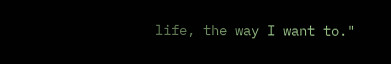life, the way I want to."